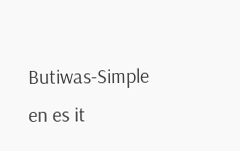Butiwas-Simple en es it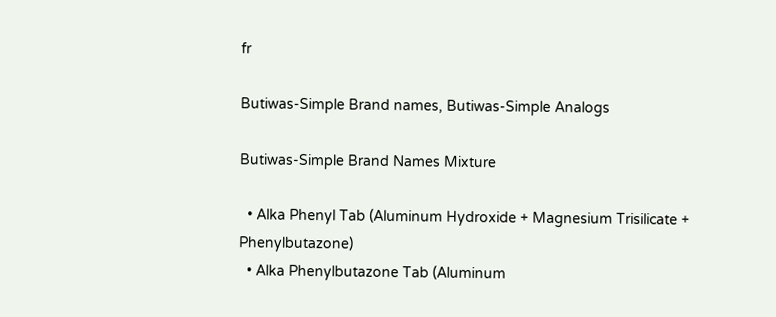fr

Butiwas-Simple Brand names, Butiwas-Simple Analogs

Butiwas-Simple Brand Names Mixture

  • Alka Phenyl Tab (Aluminum Hydroxide + Magnesium Trisilicate + Phenylbutazone)
  • Alka Phenylbutazone Tab (Aluminum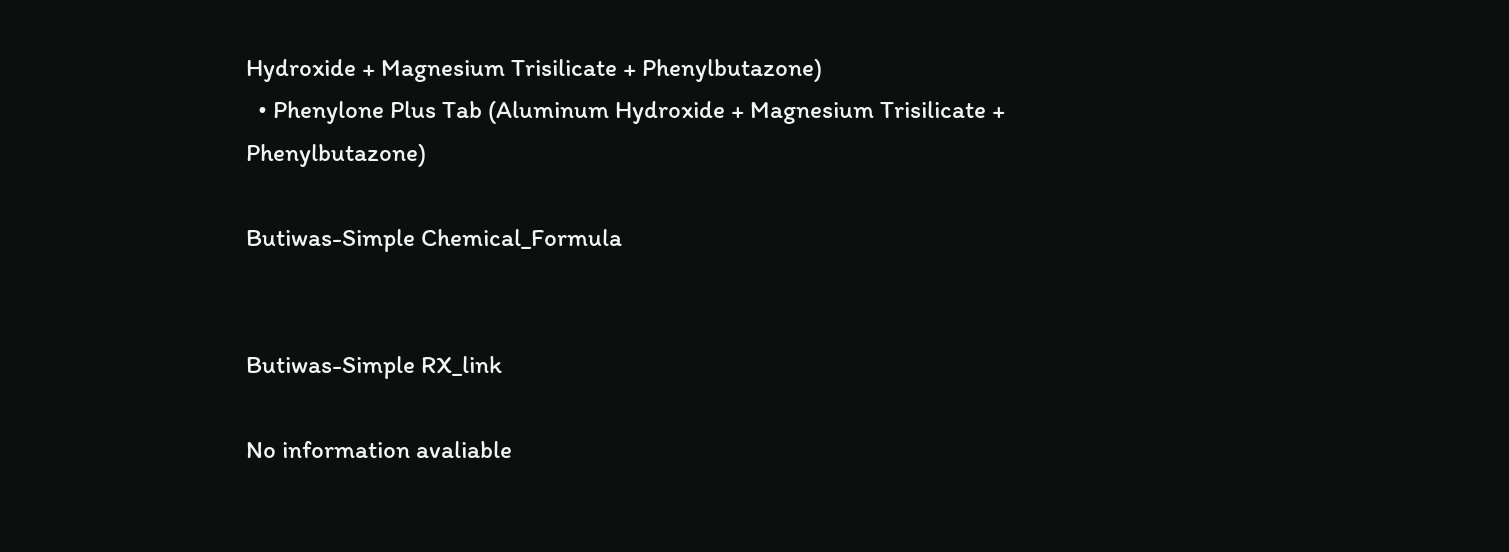Hydroxide + Magnesium Trisilicate + Phenylbutazone)
  • Phenylone Plus Tab (Aluminum Hydroxide + Magnesium Trisilicate + Phenylbutazone)

Butiwas-Simple Chemical_Formula


Butiwas-Simple RX_link

No information avaliable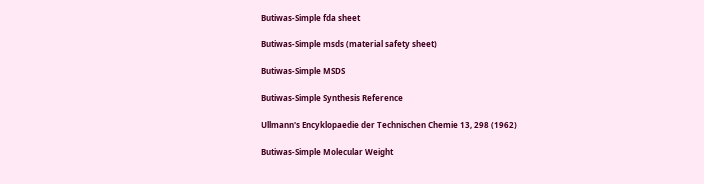Butiwas-Simple fda sheet

Butiwas-Simple msds (material safety sheet)

Butiwas-Simple MSDS

Butiwas-Simple Synthesis Reference

Ullmann's Encyklopaedie der Technischen Chemie 13, 298 (1962)

Butiwas-Simple Molecular Weight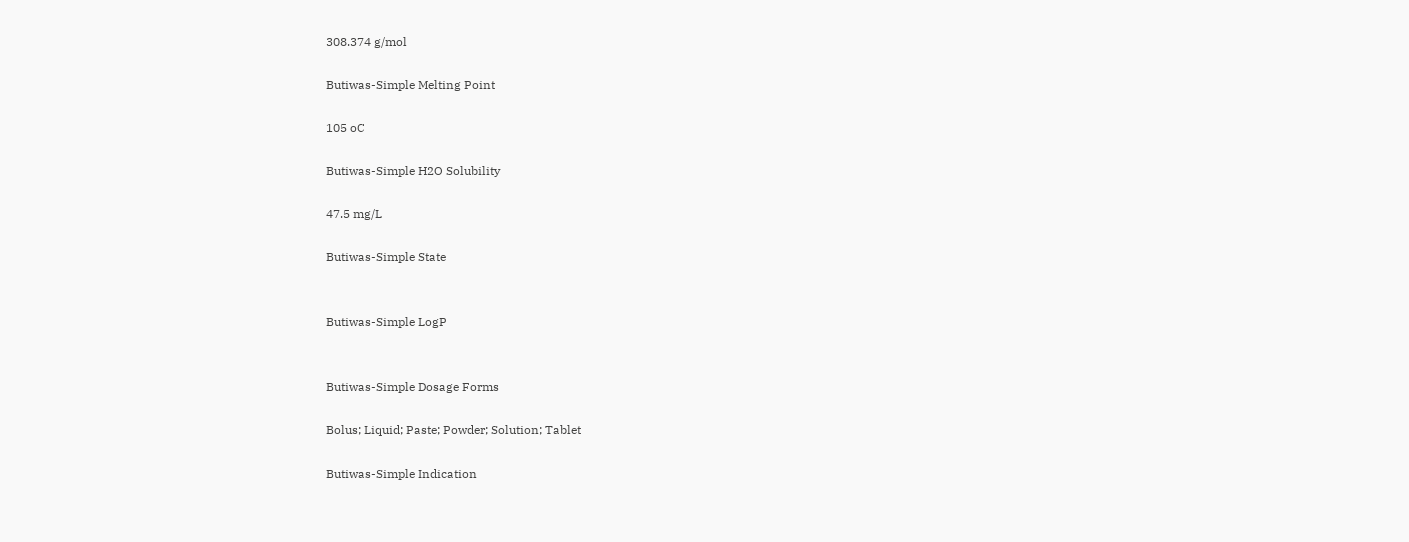308.374 g/mol

Butiwas-Simple Melting Point

105 oC

Butiwas-Simple H2O Solubility

47.5 mg/L

Butiwas-Simple State


Butiwas-Simple LogP


Butiwas-Simple Dosage Forms

Bolus; Liquid; Paste; Powder; Solution; Tablet

Butiwas-Simple Indication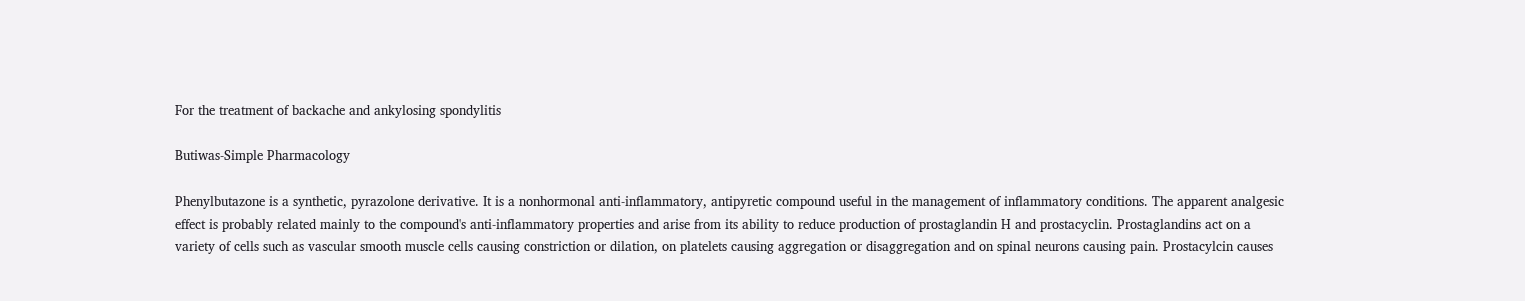For the treatment of backache and ankylosing spondylitis

Butiwas-Simple Pharmacology

Phenylbutazone is a synthetic, pyrazolone derivative. It is a nonhormonal anti-inflammatory, antipyretic compound useful in the management of inflammatory conditions. The apparent analgesic effect is probably related mainly to the compound's anti-inflammatory properties and arise from its ability to reduce production of prostaglandin H and prostacyclin. Prostaglandins act on a variety of cells such as vascular smooth muscle cells causing constriction or dilation, on platelets causing aggregation or disaggregation and on spinal neurons causing pain. Prostacylcin causes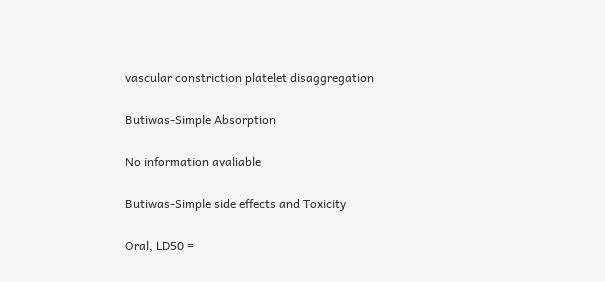vascular constriction platelet disaggregation

Butiwas-Simple Absorption

No information avaliable

Butiwas-Simple side effects and Toxicity

Oral, LD50 =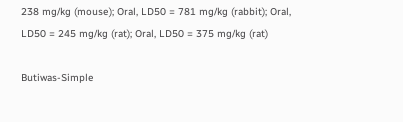238 mg/kg (mouse); Oral, LD50 = 781 mg/kg (rabbit); Oral, LD50 = 245 mg/kg (rat); Oral, LD50 = 375 mg/kg (rat)

Butiwas-Simple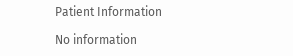Patient Information

No information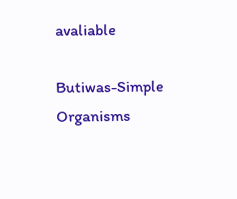avaliable

Butiwas-Simple Organisms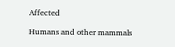Affected

Humans and other mammals